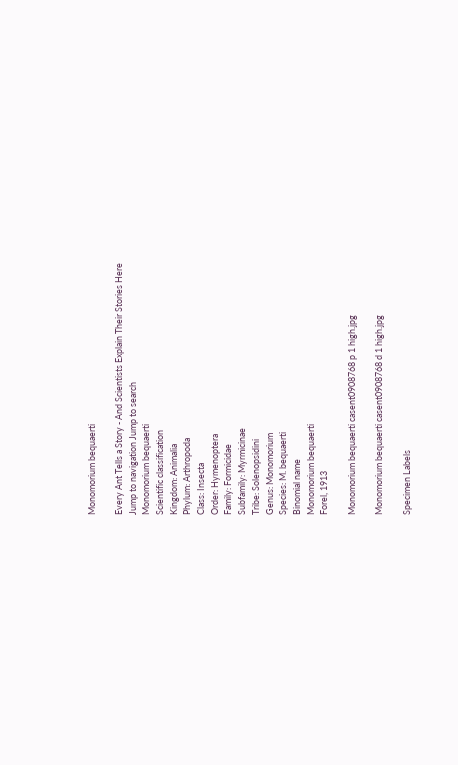Monomorium bequaerti

Every Ant Tells a Story - And Scientists Explain Their Stories Here
Jump to navigation Jump to search
Monomorium bequaerti
Scientific classification
Kingdom: Animalia
Phylum: Arthropoda
Class: Insecta
Order: Hymenoptera
Family: Formicidae
Subfamily: Myrmicinae
Tribe: Solenopsidini
Genus: Monomorium
Species: M. bequaerti
Binomial name
Monomorium bequaerti
Forel, 1913

Monomorium bequaerti casent0908768 p 1 high.jpg

Monomorium bequaerti casent0908768 d 1 high.jpg

Specimen Labels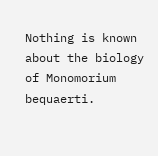Nothing is known about the biology of Monomorium bequaerti.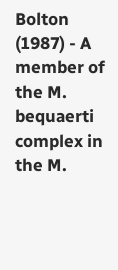Bolton (1987) - A member of the M. bequaerti complex in the M.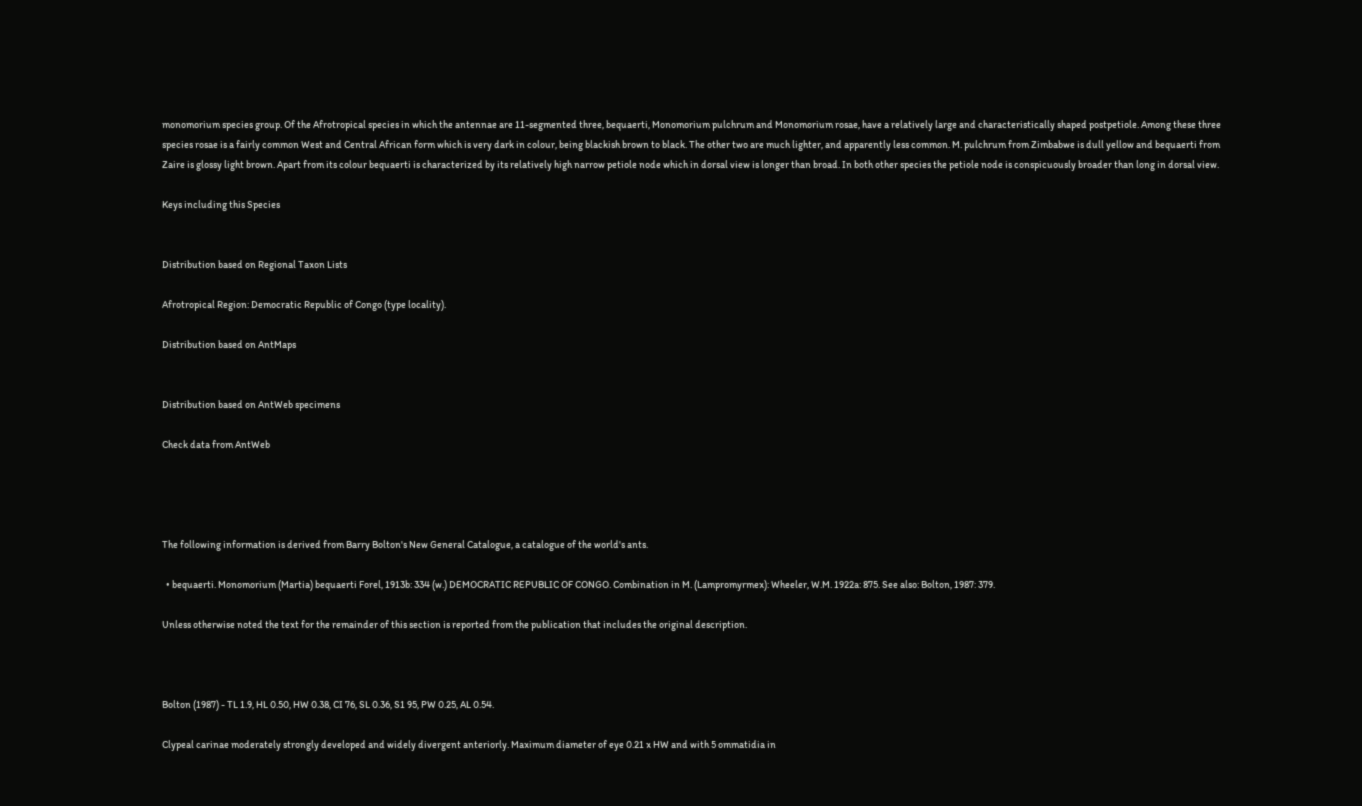monomorium species group. Of the Afrotropical species in which the antennae are 11-segmented three, bequaerti, Monomorium pulchrum and Monomorium rosae, have a relatively large and characteristically shaped postpetiole. Among these three species rosae is a fairly common West and Central African form which is very dark in colour, being blackish brown to black. The other two are much lighter, and apparently less common. M. pulchrum from Zimbabwe is dull yellow and bequaerti from Zaire is glossy light brown. Apart from its colour bequaerti is characterized by its relatively high narrow petiole node which in dorsal view is longer than broad. In both other species the petiole node is conspicuously broader than long in dorsal view.

Keys including this Species


Distribution based on Regional Taxon Lists

Afrotropical Region: Democratic Republic of Congo (type locality).

Distribution based on AntMaps


Distribution based on AntWeb specimens

Check data from AntWeb




The following information is derived from Barry Bolton's New General Catalogue, a catalogue of the world's ants.

  • bequaerti. Monomorium (Martia) bequaerti Forel, 1913b: 334 (w.) DEMOCRATIC REPUBLIC OF CONGO. Combination in M. (Lampromyrmex): Wheeler, W.M. 1922a: 875. See also: Bolton, 1987: 379.

Unless otherwise noted the text for the remainder of this section is reported from the publication that includes the original description.



Bolton (1987) - TL 1.9, HL 0.50, HW 0.38, CI 76, SL 0.36, S1 95, PW 0.25, AL 0.54.

Clypeal carinae moderately strongly developed and widely divergent anteriorly. Maximum diameter of eye 0.21 x HW and with 5 ommatidia in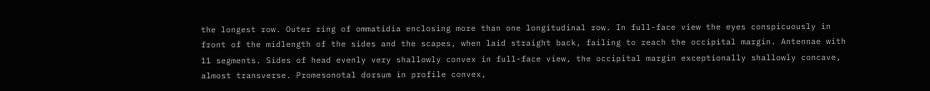the longest row. Outer ring of ommatidia enclosing more than one longitudinal row. In full-face view the eyes conspicuously in front of the midlength of the sides and the scapes, when laid straight back, failing to reach the occipital margin. Antennae with 11 segments. Sides of head evenly very shallowly convex in full-face view, the occipital margin exceptionally shallowly concave, almost transverse. Promesonotal dorsum in profile convex,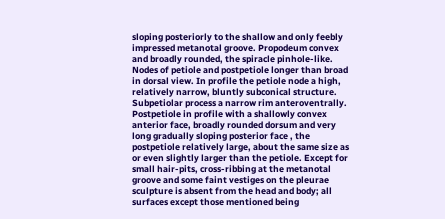sloping posteriorly to the shallow and only feebly impressed metanotal groove. Propodeum convex and broadly rounded, the spiracle pinhole-like. Nodes of petiole and postpetiole longer than broad in dorsal view. In profile the petiole node a high, relatively narrow, bluntly subconical structure. Subpetiolar process a narrow rim anteroventrally. Postpetiole in profile with a shallowly convex anterior face, broadly rounded dorsum and very long gradually sloping posterior face , the postpetiole relatively large, about the same size as or even slightly larger than the petiole. Except for small hair-pits, cross-ribbing at the metanotal groove and some faint vestiges on the pleurae sculpture is absent from the head and body; all surfaces except those mentioned being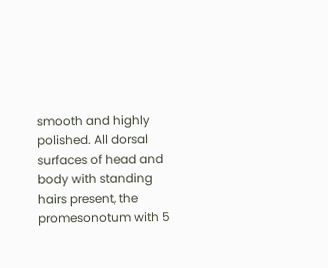smooth and highly polished. All dorsal surfaces of head and body with standing hairs present, the promesonotum with 5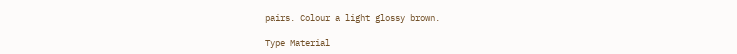pairs. Colour a light glossy brown.

Type Material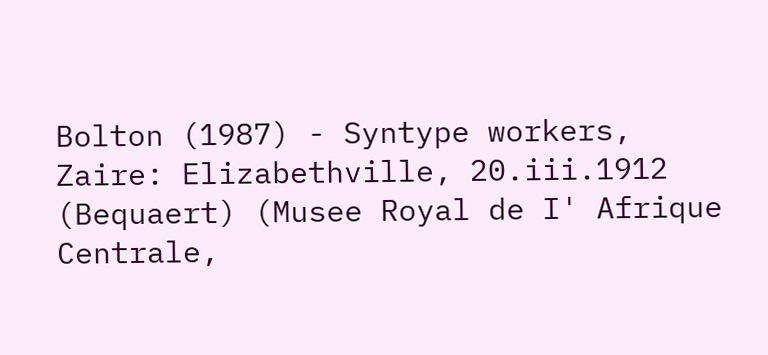Bolton (1987) - Syntype workers, Zaire: Elizabethville, 20.iii.1912 (Bequaert) (Musee Royal de I' Afrique Centrale,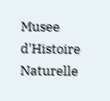Musee d'Histoire Naturelle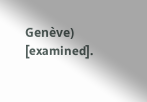Genève) [examined].